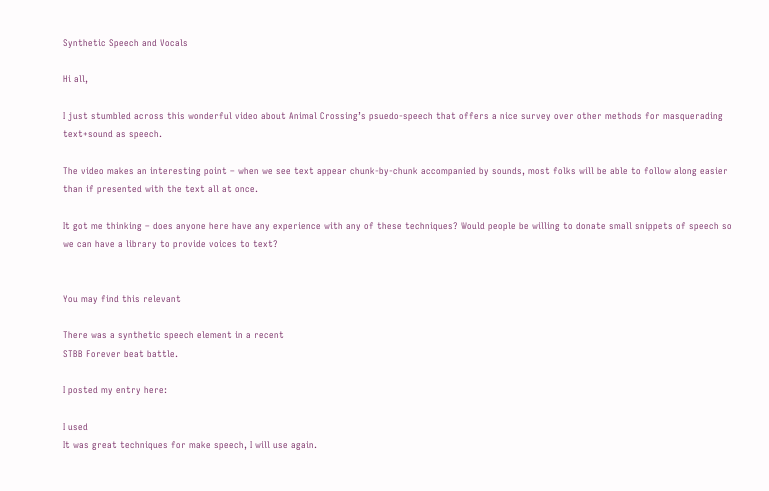Synthetic Speech and Vocals

Hi all,

I just stumbled across this wonderful video about Animal Crossing’s psuedo-speech that offers a nice survey over other methods for masquerading text+sound as speech.

The video makes an interesting point – when we see text appear chunk-by-chunk accompanied by sounds, most folks will be able to follow along easier than if presented with the text all at once.

It got me thinking – does anyone here have any experience with any of these techniques? Would people be willing to donate small snippets of speech so we can have a library to provide voices to text?


You may find this relevant

There was a synthetic speech element in a recent
STBB Forever beat battle.

I posted my entry here:

I used
It was great techniques for make speech, I will use again.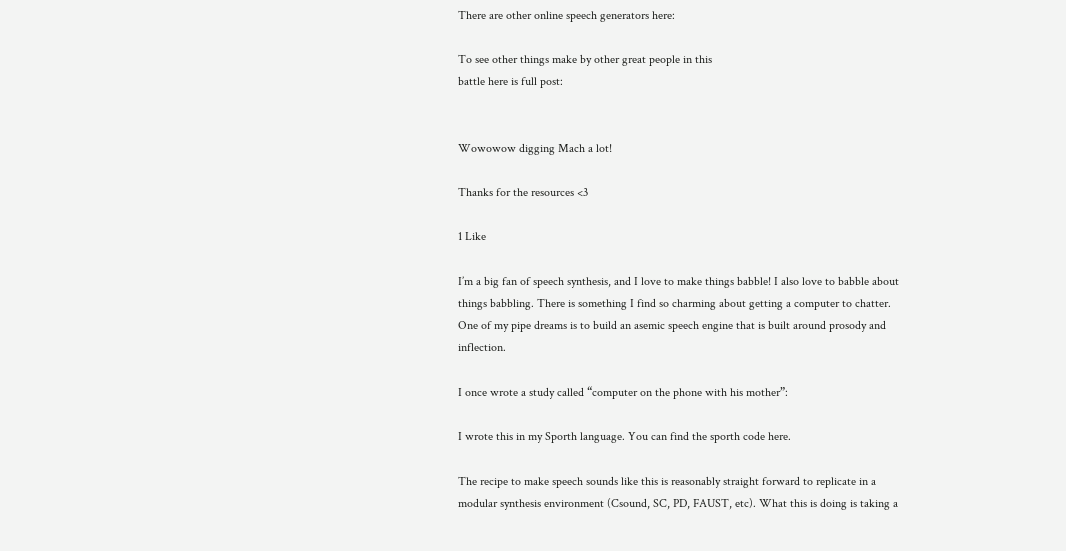There are other online speech generators here:

To see other things make by other great people in this
battle here is full post:


Wowowow digging Mach a lot!

Thanks for the resources <3

1 Like

I’m a big fan of speech synthesis, and I love to make things babble! I also love to babble about things babbling. There is something I find so charming about getting a computer to chatter. One of my pipe dreams is to build an asemic speech engine that is built around prosody and inflection.

I once wrote a study called “computer on the phone with his mother”:

I wrote this in my Sporth language. You can find the sporth code here.

The recipe to make speech sounds like this is reasonably straight forward to replicate in a modular synthesis environment (Csound, SC, PD, FAUST, etc). What this is doing is taking a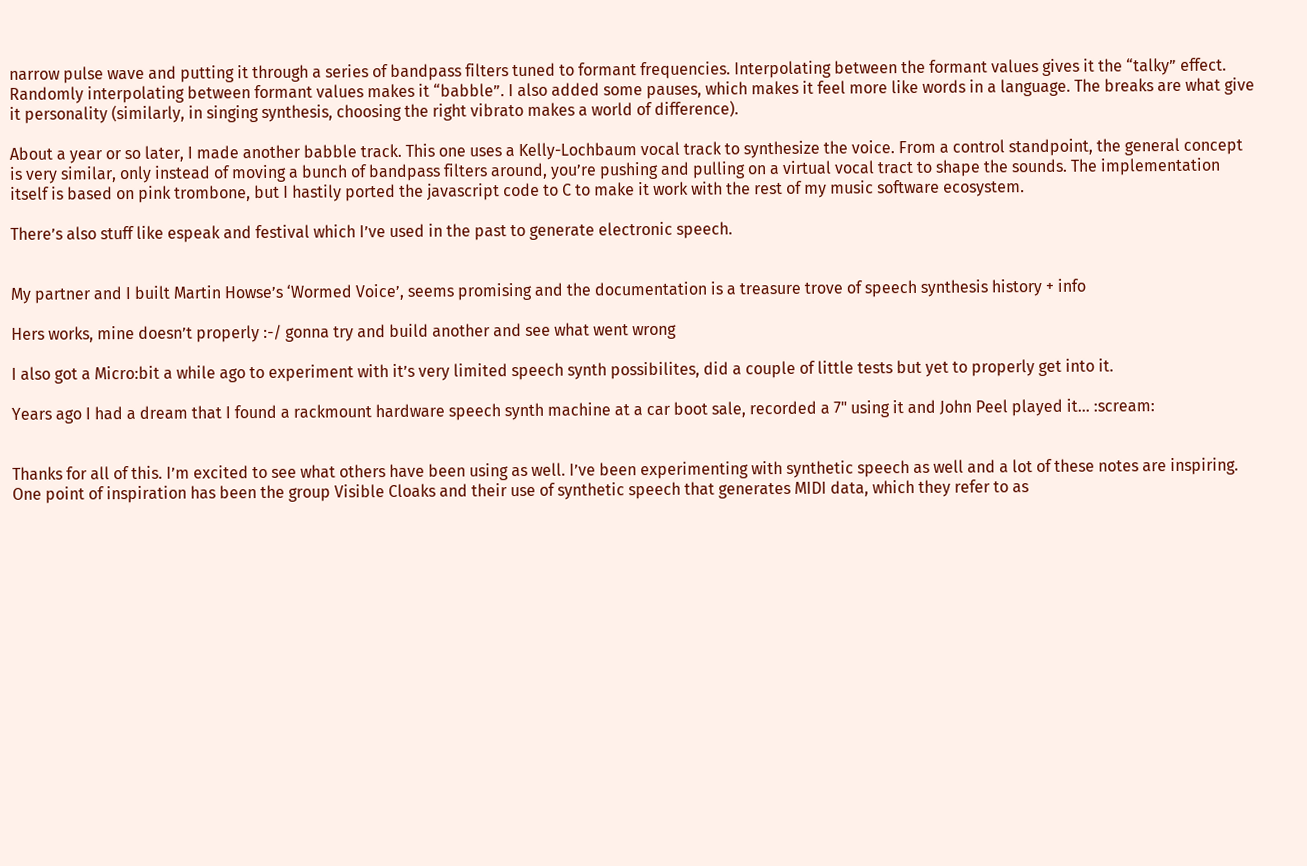narrow pulse wave and putting it through a series of bandpass filters tuned to formant frequencies. Interpolating between the formant values gives it the “talky” effect. Randomly interpolating between formant values makes it “babble”. I also added some pauses, which makes it feel more like words in a language. The breaks are what give it personality (similarly, in singing synthesis, choosing the right vibrato makes a world of difference).

About a year or so later, I made another babble track. This one uses a Kelly-Lochbaum vocal track to synthesize the voice. From a control standpoint, the general concept is very similar, only instead of moving a bunch of bandpass filters around, you’re pushing and pulling on a virtual vocal tract to shape the sounds. The implementation itself is based on pink trombone, but I hastily ported the javascript code to C to make it work with the rest of my music software ecosystem.

There’s also stuff like espeak and festival which I’ve used in the past to generate electronic speech.


My partner and I built Martin Howse’s ‘Wormed Voice’, seems promising and the documentation is a treasure trove of speech synthesis history + info

Hers works, mine doesn’t properly :-/ gonna try and build another and see what went wrong

I also got a Micro:bit a while ago to experiment with it’s very limited speech synth possibilites, did a couple of little tests but yet to properly get into it.

Years ago I had a dream that I found a rackmount hardware speech synth machine at a car boot sale, recorded a 7" using it and John Peel played it… :scream:


Thanks for all of this. I’m excited to see what others have been using as well. I’ve been experimenting with synthetic speech as well and a lot of these notes are inspiring. One point of inspiration has been the group Visible Cloaks and their use of synthetic speech that generates MIDI data, which they refer to as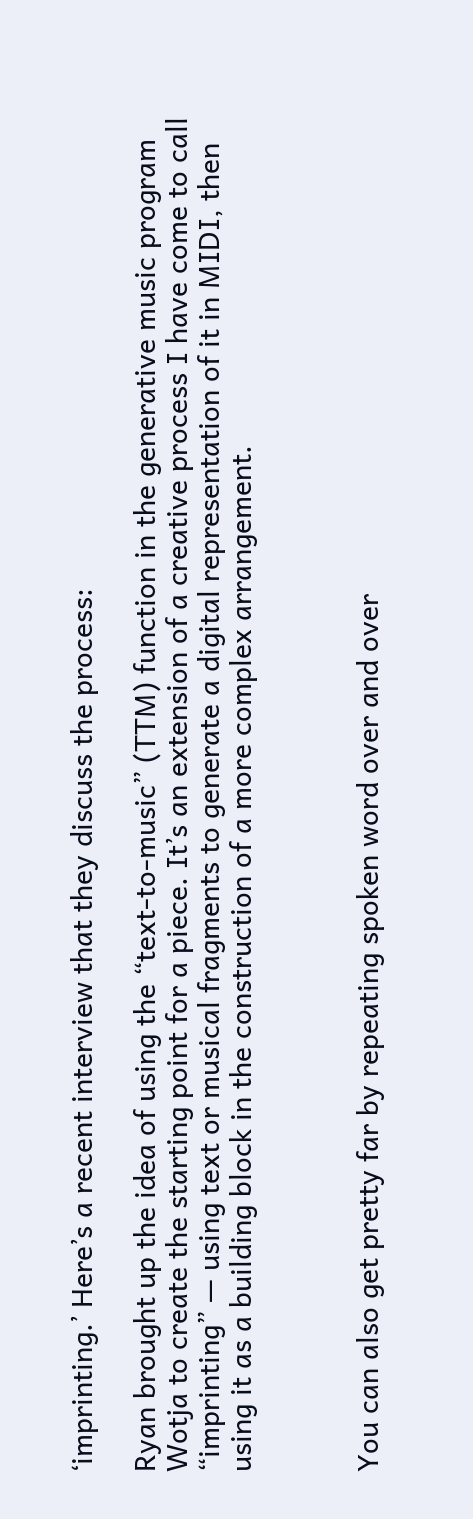‘imprinting.’ Here’s a recent interview that they discuss the process:

Ryan brought up the idea of using the “text-to-music” (TTM) function in the generative music program Wotja to create the starting point for a piece. It’s an extension of a creative process I have come to call “imprinting” — using text or musical fragments to generate a digital representation of it in MIDI, then using it as a building block in the construction of a more complex arrangement.



You can also get pretty far by repeating spoken word over and over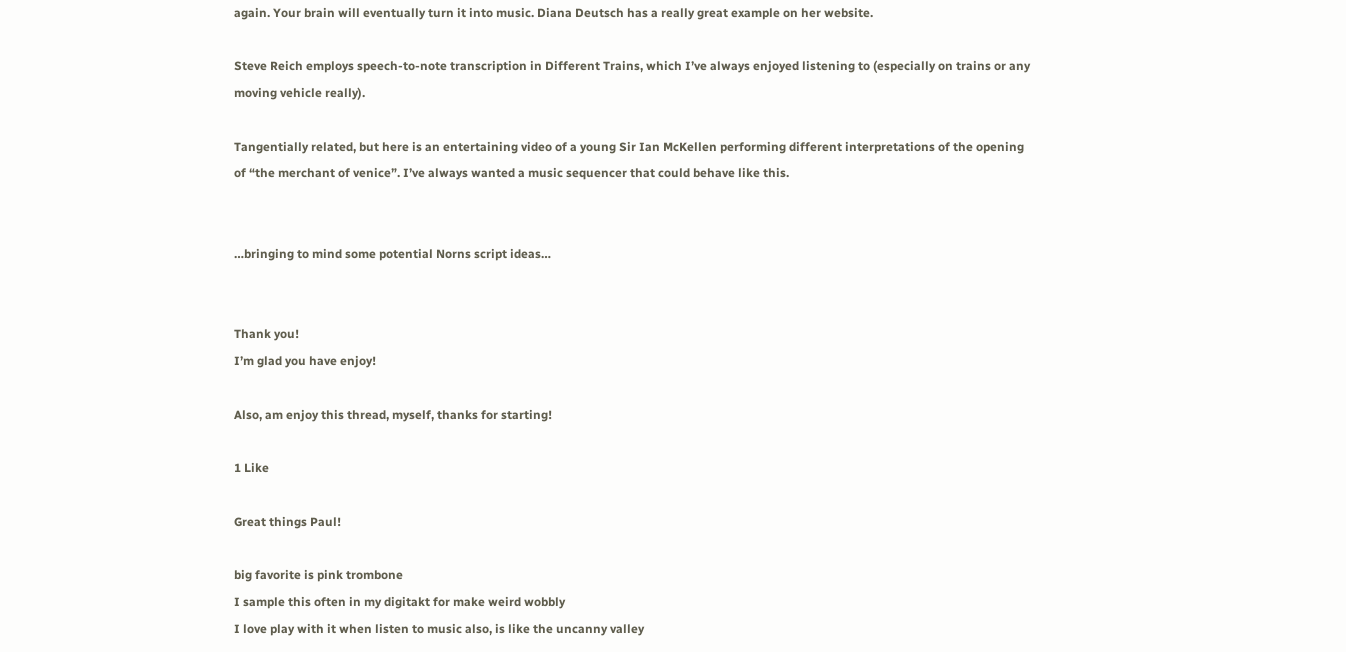again. Your brain will eventually turn it into music. Diana Deutsch has a really great example on her website.

Steve Reich employs speech-to-note transcription in Different Trains, which I’ve always enjoyed listening to (especially on trains or any moving vehicle really).

Tangentially related, but here is an entertaining video of a young Sir Ian McKellen performing different interpretations of the opening of “the merchant of venice”. I’ve always wanted a music sequencer that could behave like this.


…bringing to mind some potential Norns script ideas…


Thank you!
I’m glad you have enjoy!

Also, am enjoy this thread, myself, thanks for starting!

1 Like

Great things Paul!

big favorite is pink trombone
I sample this often in my digitakt for make weird wobbly
I love play with it when listen to music also, is like the uncanny valley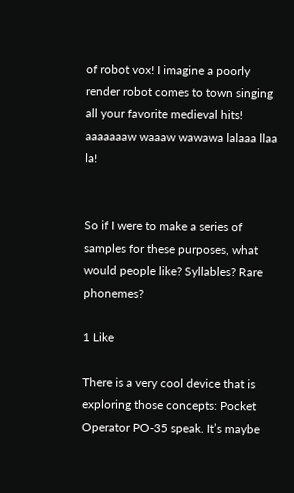of robot vox! I imagine a poorly render robot comes to town singing
all your favorite medieval hits!
aaaaaaaw waaaw wawawa lalaaa llaa la!


So if I were to make a series of samples for these purposes, what would people like? Syllables? Rare phonemes?

1 Like

There is a very cool device that is exploring those concepts: Pocket Operator PO-35 speak. It’s maybe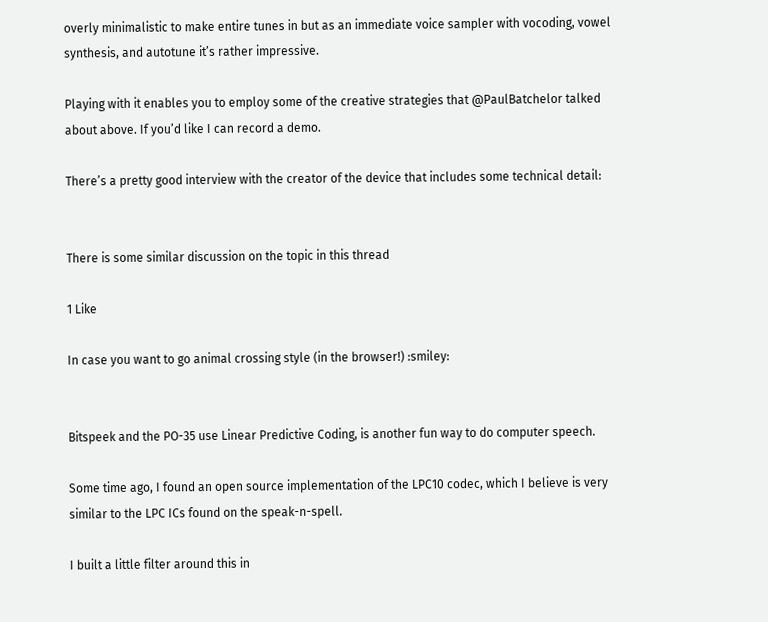overly minimalistic to make entire tunes in but as an immediate voice sampler with vocoding, vowel synthesis, and autotune it’s rather impressive.

Playing with it enables you to employ some of the creative strategies that @PaulBatchelor talked about above. If you’d like I can record a demo.

There’s a pretty good interview with the creator of the device that includes some technical detail:


There is some similar discussion on the topic in this thread

1 Like

In case you want to go animal crossing style (in the browser!) :smiley:


Bitspeek and the PO-35 use Linear Predictive Coding, is another fun way to do computer speech.

Some time ago, I found an open source implementation of the LPC10 codec, which I believe is very similar to the LPC ICs found on the speak-n-spell.

I built a little filter around this in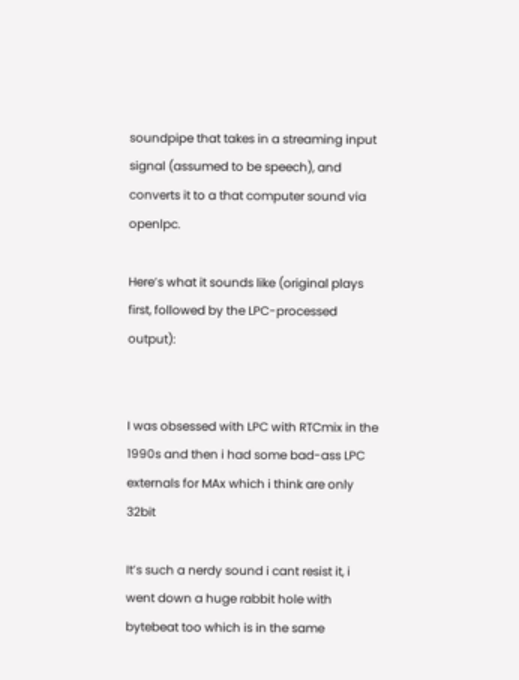soundpipe that takes in a streaming input signal (assumed to be speech), and converts it to a that computer sound via openlpc.

Here’s what it sounds like (original plays first, followed by the LPC-processed output):


I was obsessed with LPC with RTCmix in the 1990s and then i had some bad-ass LPC externals for MAx which i think are only 32bit

It’s such a nerdy sound i cant resist it, i went down a huge rabbit hole with bytebeat too which is in the same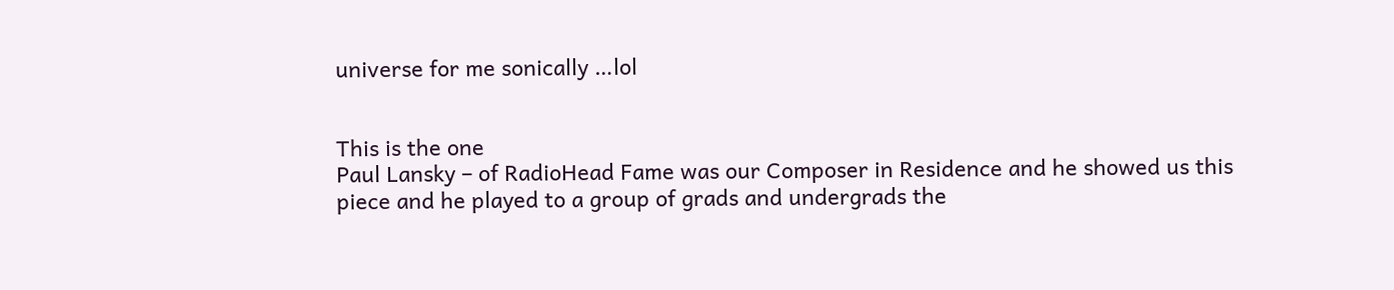universe for me sonically …lol


This is the one
Paul Lansky – of RadioHead Fame was our Composer in Residence and he showed us this
piece and he played to a group of grads and undergrads the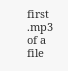first .mp3 of a file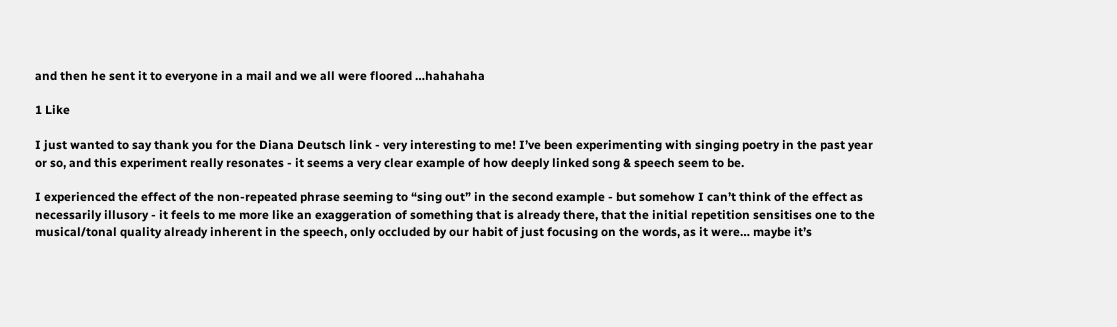and then he sent it to everyone in a mail and we all were floored …hahahaha

1 Like

I just wanted to say thank you for the Diana Deutsch link - very interesting to me! I’ve been experimenting with singing poetry in the past year or so, and this experiment really resonates - it seems a very clear example of how deeply linked song & speech seem to be.

I experienced the effect of the non-repeated phrase seeming to “sing out” in the second example - but somehow I can’t think of the effect as necessarily illusory - it feels to me more like an exaggeration of something that is already there, that the initial repetition sensitises one to the musical/tonal quality already inherent in the speech, only occluded by our habit of just focusing on the words, as it were… maybe it’s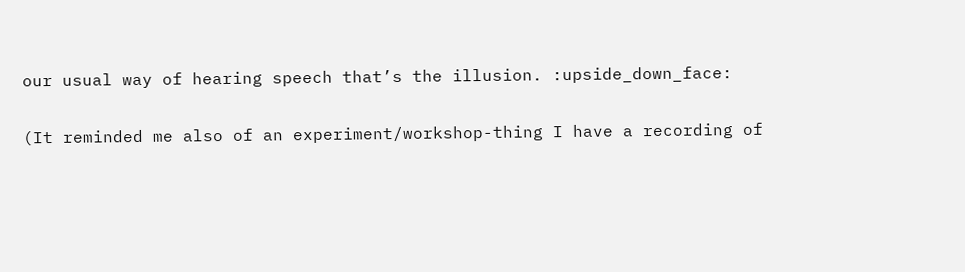our usual way of hearing speech that’s the illusion. :upside_down_face:

(It reminded me also of an experiment/workshop-thing I have a recording of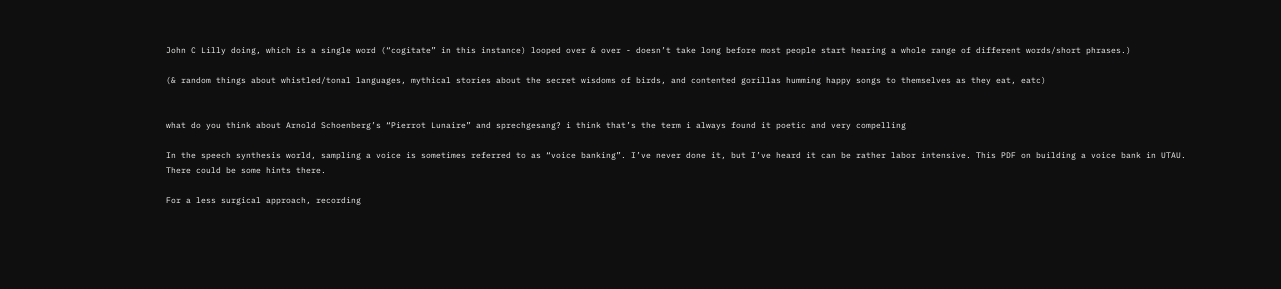John C Lilly doing, which is a single word (“cogitate” in this instance) looped over & over - doesn’t take long before most people start hearing a whole range of different words/short phrases.)

(& random things about whistled/tonal languages, mythical stories about the secret wisdoms of birds, and contented gorillas humming happy songs to themselves as they eat, eatc)


what do you think about Arnold Schoenberg’s “Pierrot Lunaire” and sprechgesang? i think that’s the term i always found it poetic and very compelling

In the speech synthesis world, sampling a voice is sometimes referred to as “voice banking”. I’ve never done it, but I’ve heard it can be rather labor intensive. This PDF on building a voice bank in UTAU. There could be some hints there.

For a less surgical approach, recording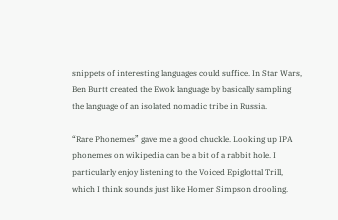snippets of interesting languages could suffice. In Star Wars, Ben Burtt created the Ewok language by basically sampling the language of an isolated nomadic tribe in Russia.

“Rare Phonemes” gave me a good chuckle. Looking up IPA phonemes on wikipedia can be a bit of a rabbit hole. I particularly enjoy listening to the Voiced Epiglottal Trill, which I think sounds just like Homer Simpson drooling.